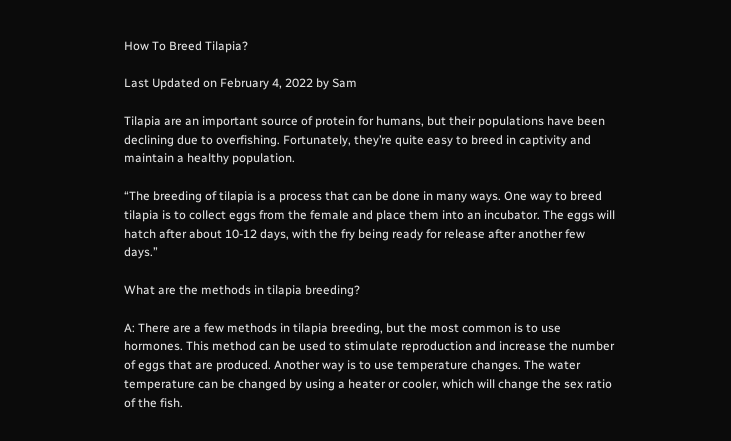How To Breed Tilapia?

Last Updated on February 4, 2022 by Sam

Tilapia are an important source of protein for humans, but their populations have been declining due to overfishing. Fortunately, they’re quite easy to breed in captivity and maintain a healthy population.

“The breeding of tilapia is a process that can be done in many ways. One way to breed tilapia is to collect eggs from the female and place them into an incubator. The eggs will hatch after about 10-12 days, with the fry being ready for release after another few days.”

What are the methods in tilapia breeding?

A: There are a few methods in tilapia breeding, but the most common is to use hormones. This method can be used to stimulate reproduction and increase the number of eggs that are produced. Another way is to use temperature changes. The water temperature can be changed by using a heater or cooler, which will change the sex ratio of the fish.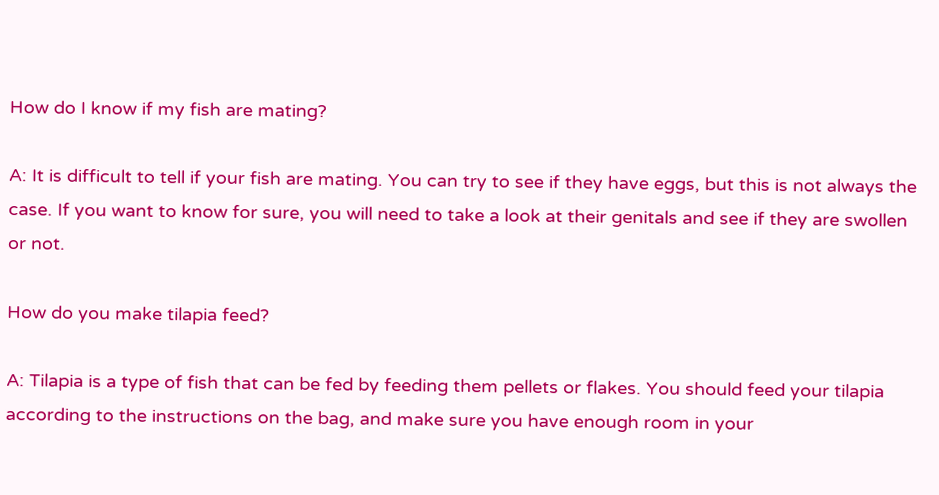How do I know if my fish are mating?

A: It is difficult to tell if your fish are mating. You can try to see if they have eggs, but this is not always the case. If you want to know for sure, you will need to take a look at their genitals and see if they are swollen or not.

How do you make tilapia feed?

A: Tilapia is a type of fish that can be fed by feeding them pellets or flakes. You should feed your tilapia according to the instructions on the bag, and make sure you have enough room in your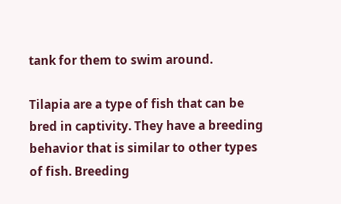tank for them to swim around.

Tilapia are a type of fish that can be bred in captivity. They have a breeding behavior that is similar to other types of fish. Breeding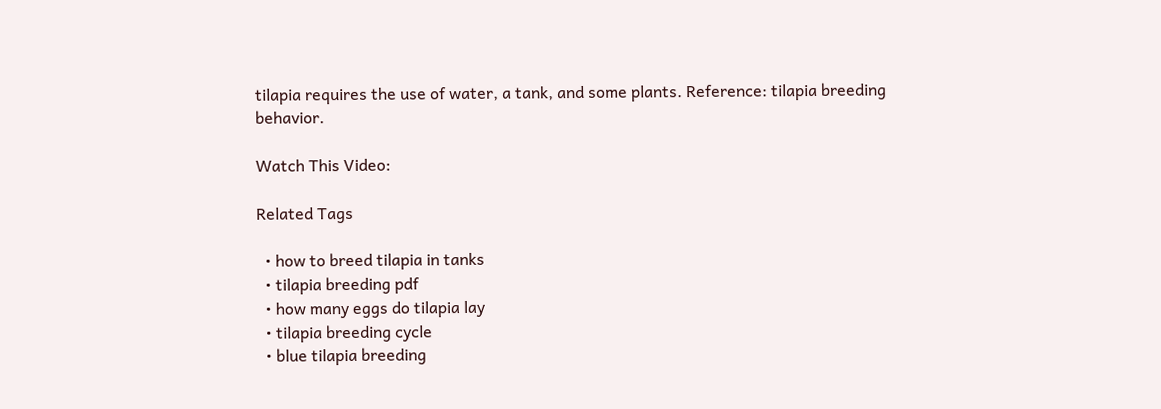tilapia requires the use of water, a tank, and some plants. Reference: tilapia breeding behavior.

Watch This Video:

Related Tags

  • how to breed tilapia in tanks
  • tilapia breeding pdf
  • how many eggs do tilapia lay
  • tilapia breeding cycle
  • blue tilapia breeding